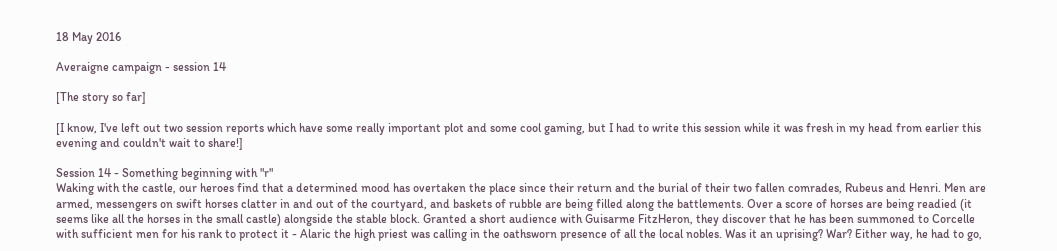18 May 2016

Averaigne campaign - session 14

[The story so far]

[I know, I've left out two session reports which have some really important plot and some cool gaming, but I had to write this session while it was fresh in my head from earlier this evening and couldn't wait to share!]

Session 14 - Something beginning with "r"
Waking with the castle, our heroes find that a determined mood has overtaken the place since their return and the burial of their two fallen comrades, Rubeus and Henri. Men are armed, messengers on swift horses clatter in and out of the courtyard, and baskets of rubble are being filled along the battlements. Over a score of horses are being readied (it seems like all the horses in the small castle) alongside the stable block. Granted a short audience with Guisarme FitzHeron, they discover that he has been summoned to Corcelle with sufficient men for his rank to protect it - Alaric the high priest was calling in the oathsworn presence of all the local nobles. Was it an uprising? War? Either way, he had to go,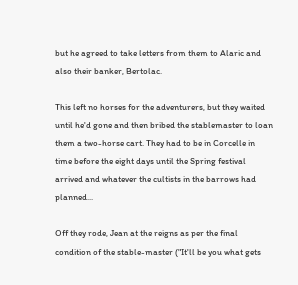but he agreed to take letters from them to Alaric and also their banker, Bertolac.

This left no horses for the adventurers, but they waited until he'd gone and then bribed the stablemaster to loan them a two-horse cart. They had to be in Corcelle in time before the eight days until the Spring festival arrived and whatever the cultists in the barrows had planned...

Off they rode, Jean at the reigns as per the final condition of the stable-master ("It'll be you what gets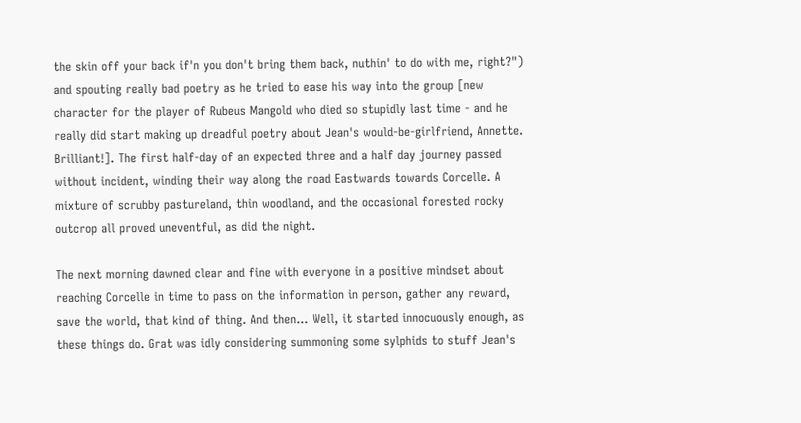the skin off your back if'n you don't bring them back, nuthin' to do with me, right?") and spouting really bad poetry as he tried to ease his way into the group [new character for the player of Rubeus Mangold who died so stupidly last time - and he really did start making up dreadful poetry about Jean's would-be-girlfriend, Annette. Brilliant!]. The first half-day of an expected three and a half day journey passed without incident, winding their way along the road Eastwards towards Corcelle. A mixture of scrubby pastureland, thin woodland, and the occasional forested rocky outcrop all proved uneventful, as did the night.

The next morning dawned clear and fine with everyone in a positive mindset about reaching Corcelle in time to pass on the information in person, gather any reward, save the world, that kind of thing. And then... Well, it started innocuously enough, as these things do. Grat was idly considering summoning some sylphids to stuff Jean's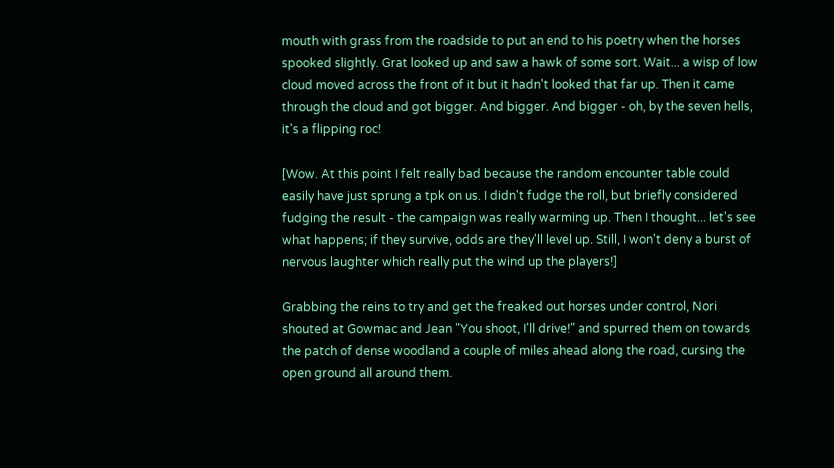mouth with grass from the roadside to put an end to his poetry when the horses spooked slightly. Grat looked up and saw a hawk of some sort. Wait... a wisp of low cloud moved across the front of it but it hadn't looked that far up. Then it came through the cloud and got bigger. And bigger. And bigger - oh, by the seven hells, it's a flipping roc!

[Wow. At this point I felt really bad because the random encounter table could easily have just sprung a tpk on us. I didn't fudge the roll, but briefly considered fudging the result - the campaign was really warming up. Then I thought... let's see what happens; if they survive, odds are they'll level up. Still, I won't deny a burst of nervous laughter which really put the wind up the players!]

Grabbing the reins to try and get the freaked out horses under control, Nori shouted at Gowmac and Jean "You shoot, I'll drive!" and spurred them on towards the patch of dense woodland a couple of miles ahead along the road, cursing the open ground all around them.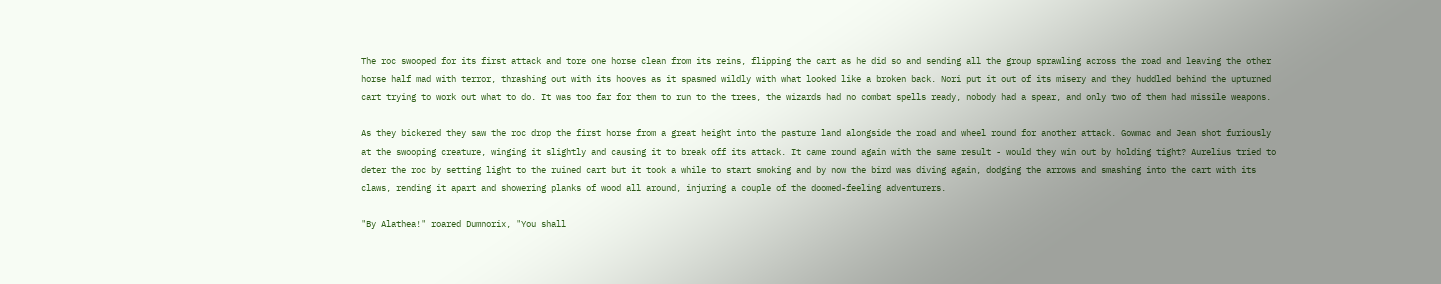The roc swooped for its first attack and tore one horse clean from its reins, flipping the cart as he did so and sending all the group sprawling across the road and leaving the other horse half mad with terror, thrashing out with its hooves as it spasmed wildly with what looked like a broken back. Nori put it out of its misery and they huddled behind the upturned cart trying to work out what to do. It was too far for them to run to the trees, the wizards had no combat spells ready, nobody had a spear, and only two of them had missile weapons.

As they bickered they saw the roc drop the first horse from a great height into the pasture land alongside the road and wheel round for another attack. Gowmac and Jean shot furiously at the swooping creature, winging it slightly and causing it to break off its attack. It came round again with the same result - would they win out by holding tight? Aurelius tried to deter the roc by setting light to the ruined cart but it took a while to start smoking and by now the bird was diving again, dodging the arrows and smashing into the cart with its claws, rending it apart and showering planks of wood all around, injuring a couple of the doomed-feeling adventurers.

"By Alathea!" roared Dumnorix, "You shall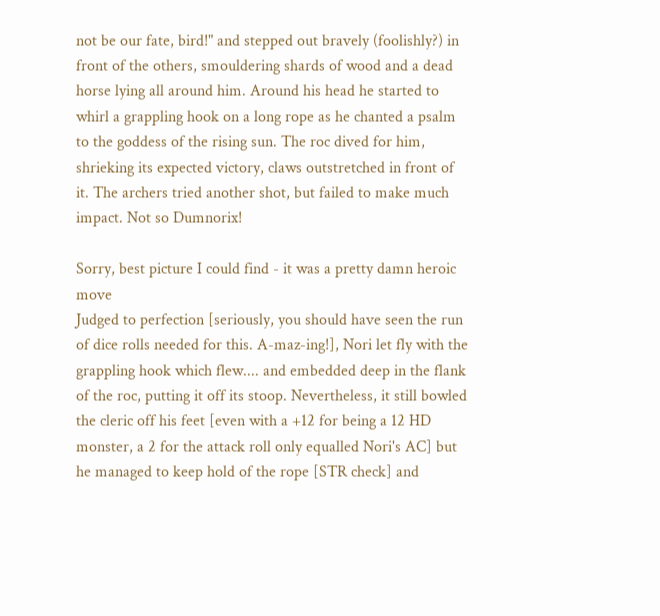not be our fate, bird!" and stepped out bravely (foolishly?) in front of the others, smouldering shards of wood and a dead horse lying all around him. Around his head he started to whirl a grappling hook on a long rope as he chanted a psalm to the goddess of the rising sun. The roc dived for him, shrieking its expected victory, claws outstretched in front of it. The archers tried another shot, but failed to make much impact. Not so Dumnorix!

Sorry, best picture I could find - it was a pretty damn heroic move
Judged to perfection [seriously, you should have seen the run of dice rolls needed for this. A-maz-ing!], Nori let fly with the grappling hook which flew.... and embedded deep in the flank of the roc, putting it off its stoop. Nevertheless, it still bowled the cleric off his feet [even with a +12 for being a 12 HD monster, a 2 for the attack roll only equalled Nori's AC] but he managed to keep hold of the rope [STR check] and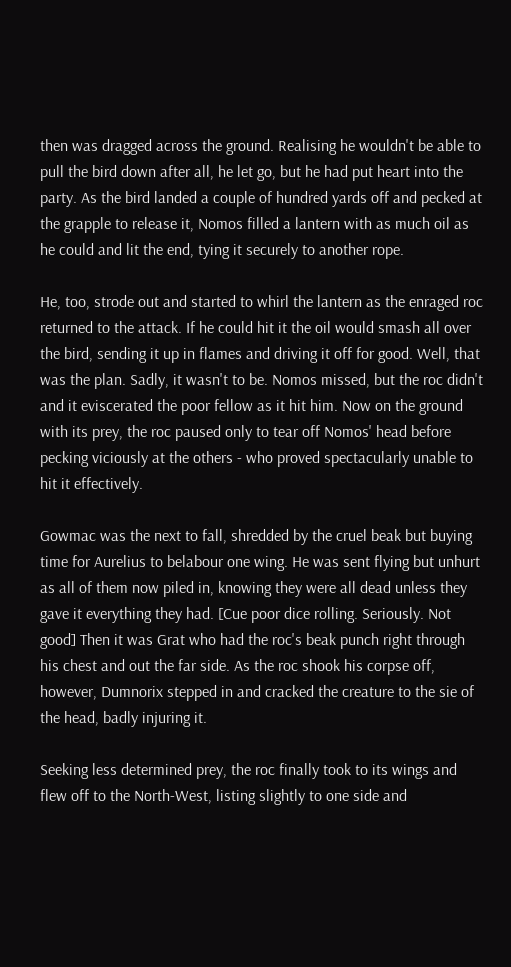then was dragged across the ground. Realising he wouldn't be able to pull the bird down after all, he let go, but he had put heart into the party. As the bird landed a couple of hundred yards off and pecked at the grapple to release it, Nomos filled a lantern with as much oil as he could and lit the end, tying it securely to another rope.

He, too, strode out and started to whirl the lantern as the enraged roc returned to the attack. If he could hit it the oil would smash all over the bird, sending it up in flames and driving it off for good. Well, that was the plan. Sadly, it wasn't to be. Nomos missed, but the roc didn't and it eviscerated the poor fellow as it hit him. Now on the ground with its prey, the roc paused only to tear off Nomos' head before pecking viciously at the others - who proved spectacularly unable to hit it effectively.

Gowmac was the next to fall, shredded by the cruel beak but buying time for Aurelius to belabour one wing. He was sent flying but unhurt as all of them now piled in, knowing they were all dead unless they gave it everything they had. [Cue poor dice rolling. Seriously. Not good] Then it was Grat who had the roc's beak punch right through his chest and out the far side. As the roc shook his corpse off, however, Dumnorix stepped in and cracked the creature to the sie of the head, badly injuring it.

Seeking less determined prey, the roc finally took to its wings and flew off to the North-West, listing slightly to one side and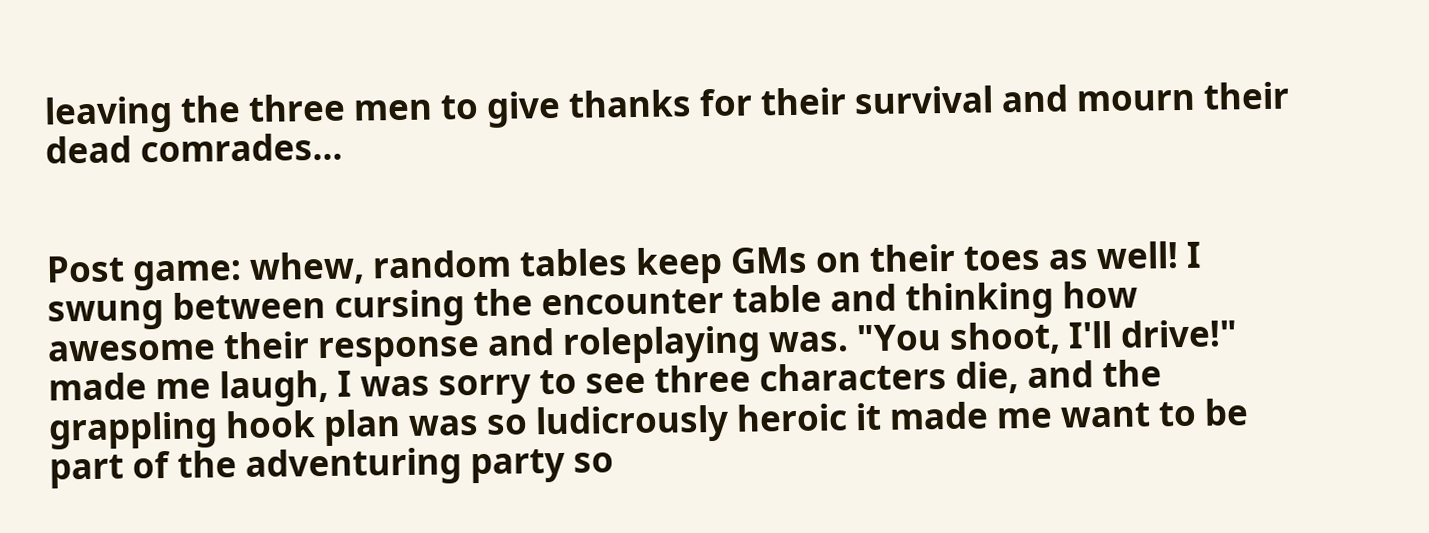leaving the three men to give thanks for their survival and mourn their dead comrades...


Post game: whew, random tables keep GMs on their toes as well! I swung between cursing the encounter table and thinking how awesome their response and roleplaying was. "You shoot, I'll drive!" made me laugh, I was sorry to see three characters die, and the grappling hook plan was so ludicrously heroic it made me want to be part of the adventuring party so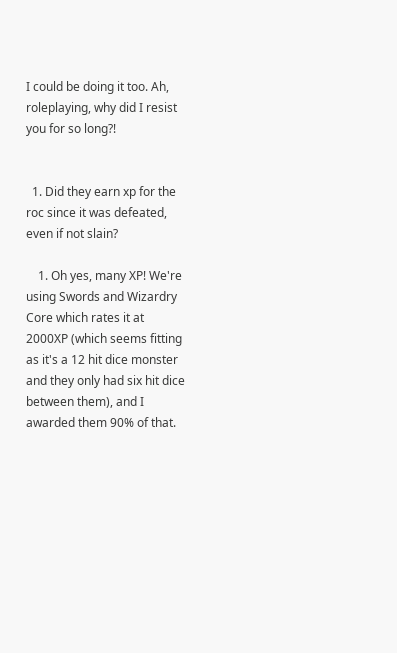I could be doing it too. Ah, roleplaying, why did I resist you for so long?!


  1. Did they earn xp for the roc since it was defeated, even if not slain?

    1. Oh yes, many XP! We're using Swords and Wizardry Core which rates it at 2000XP (which seems fitting as it's a 12 hit dice monster and they only had six hit dice between them), and I awarded them 90% of that.